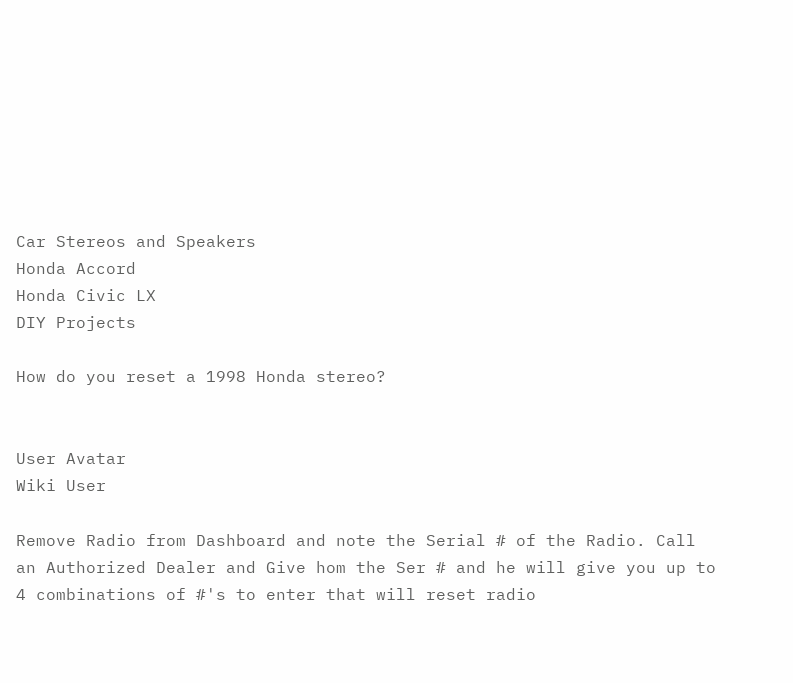Car Stereos and Speakers
Honda Accord
Honda Civic LX
DIY Projects

How do you reset a 1998 Honda stereo?


User Avatar
Wiki User

Remove Radio from Dashboard and note the Serial # of the Radio. Call an Authorized Dealer and Give hom the Ser # and he will give you up to 4 combinations of #'s to enter that will reset radio